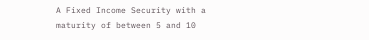A Fixed Income Security with a maturity of between 5 and 10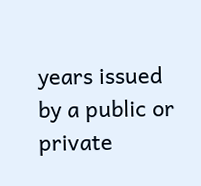years issued by a public or private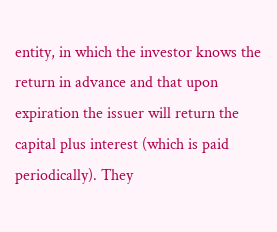entity, in which the investor knows the return in advance and that upon expiration the issuer will return the capital plus interest (which is paid periodically). They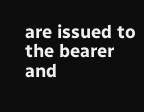are issued to the bearer and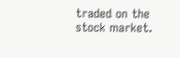traded on the stock market.